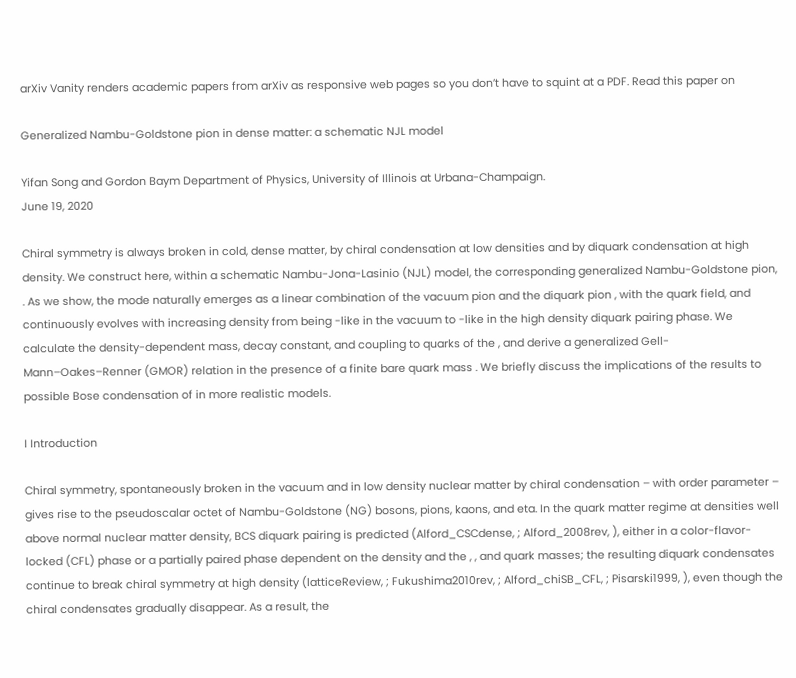arXiv Vanity renders academic papers from arXiv as responsive web pages so you don’t have to squint at a PDF. Read this paper on

Generalized Nambu-Goldstone pion in dense matter: a schematic NJL model

Yifan Song and Gordon Baym Department of Physics, University of Illinois at Urbana-Champaign.
June 19, 2020

Chiral symmetry is always broken in cold, dense matter, by chiral condensation at low densities and by diquark condensation at high density. We construct here, within a schematic Nambu-Jona-Lasinio (NJL) model, the corresponding generalized Nambu-Goldstone pion, . As we show, the mode naturally emerges as a linear combination of the vacuum pion and the diquark pion , with the quark field, and continuously evolves with increasing density from being -like in the vacuum to -like in the high density diquark pairing phase. We calculate the density-dependent mass, decay constant, and coupling to quarks of the , and derive a generalized Gell-Mann–Oakes–Renner (GMOR) relation in the presence of a finite bare quark mass . We briefly discuss the implications of the results to possible Bose condensation of in more realistic models.

I Introduction

Chiral symmetry, spontaneously broken in the vacuum and in low density nuclear matter by chiral condensation – with order parameter – gives rise to the pseudoscalar octet of Nambu-Goldstone (NG) bosons, pions, kaons, and eta. In the quark matter regime at densities well above normal nuclear matter density, BCS diquark pairing is predicted (Alford_CSCdense, ; Alford_2008rev, ), either in a color-flavor-locked (CFL) phase or a partially paired phase dependent on the density and the , , and quark masses; the resulting diquark condensates continue to break chiral symmetry at high density (latticeReview, ; Fukushima2010rev, ; Alford_chiSB_CFL, ; Pisarski1999, ), even though the chiral condensates gradually disappear. As a result, the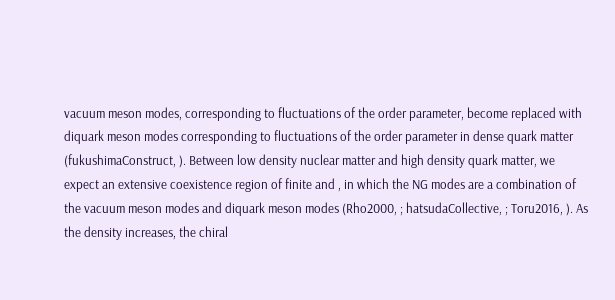vacuum meson modes, corresponding to fluctuations of the order parameter, become replaced with diquark meson modes corresponding to fluctuations of the order parameter in dense quark matter (fukushimaConstruct, ). Between low density nuclear matter and high density quark matter, we expect an extensive coexistence region of finite and , in which the NG modes are a combination of the vacuum meson modes and diquark meson modes (Rho2000, ; hatsudaCollective, ; Toru2016, ). As the density increases, the chiral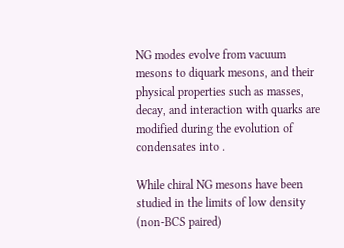NG modes evolve from vacuum mesons to diquark mesons, and their physical properties such as masses, decay, and interaction with quarks are modified during the evolution of condensates into .

While chiral NG mesons have been studied in the limits of low density (non-BCS paired)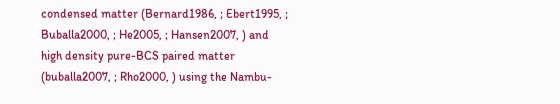condensed matter (Bernard1986, ; Ebert1995, ; Buballa2000, ; He2005, ; Hansen2007, ) and high density pure-BCS paired matter (buballa2007, ; Rho2000, ) using the Nambu-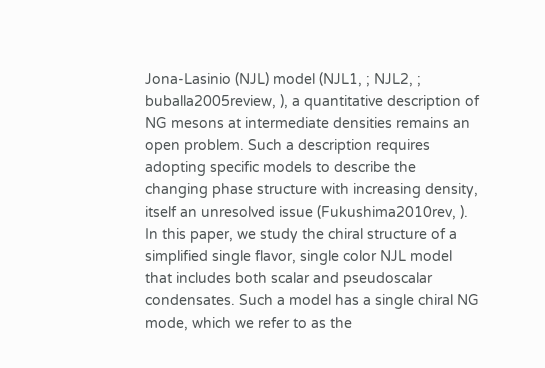Jona-Lasinio (NJL) model (NJL1, ; NJL2, ; buballa2005review, ), a quantitative description of NG mesons at intermediate densities remains an open problem. Such a description requires adopting specific models to describe the changing phase structure with increasing density, itself an unresolved issue (Fukushima2010rev, ). In this paper, we study the chiral structure of a simplified single flavor, single color NJL model that includes both scalar and pseudoscalar condensates. Such a model has a single chiral NG mode, which we refer to as the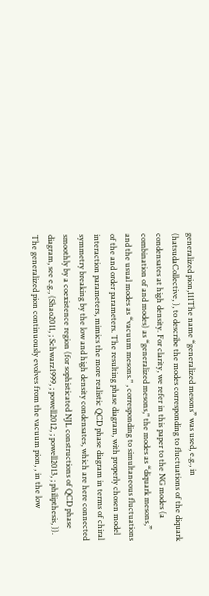generalized pion,111The name “generalized mesons” was used, e.g., in (hatsudaCollective, ), to describe the modes corresponding to fluctuations of the diquark condensates at high density. For clarity, we refer in this paper to the NG modes (a combination of and modes) as “generalized mesons," the modes as “diquark mesons,” and the usual modes as “vacuum mesons." , corresponding to simultaneous fluctuations of the and order parameters. The resulting phase diagram, with properly chosen model interaction parameters, mimics the more realistic QCD phase diagram in terms of chiral symmetry breaking by the low and high density condensates, which are here connected smoothly by a coexistence region (for sophisticated NJL constructions of QCD phase diagram, see e.g., (Shao2011, ; Schwarz1999, ; powell2012, ; powell2013, ; philipthesis, )). The generalized pion continuously evolves from the vacuum pion, , in the low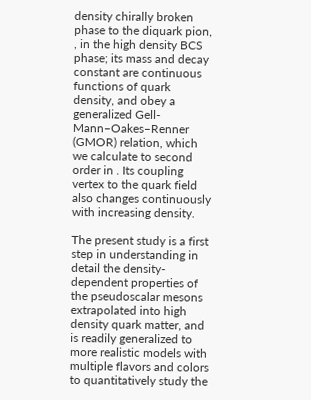density chirally broken phase to the diquark pion, , in the high density BCS phase; its mass and decay constant are continuous functions of quark density, and obey a generalized Gell-Mann–Oakes–Renner (GMOR) relation, which we calculate to second order in . Its coupling vertex to the quark field also changes continuously with increasing density.

The present study is a first step in understanding in detail the density-dependent properties of the pseudoscalar mesons extrapolated into high density quark matter, and is readily generalized to more realistic models with multiple flavors and colors to quantitatively study the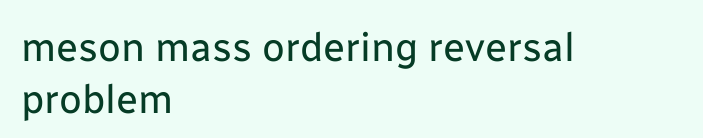meson mass ordering reversal problem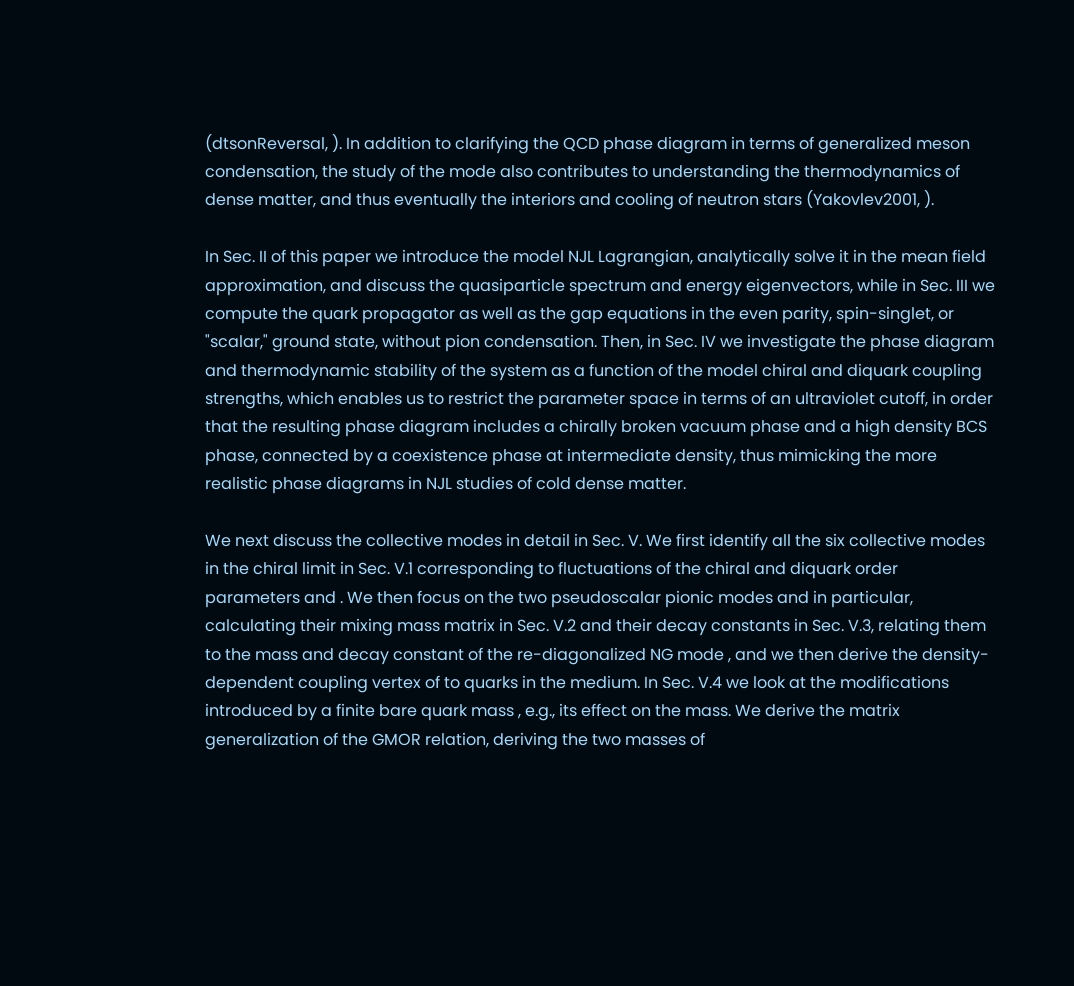(dtsonReversal, ). In addition to clarifying the QCD phase diagram in terms of generalized meson condensation, the study of the mode also contributes to understanding the thermodynamics of dense matter, and thus eventually the interiors and cooling of neutron stars (Yakovlev2001, ).

In Sec. II of this paper we introduce the model NJL Lagrangian, analytically solve it in the mean field approximation, and discuss the quasiparticle spectrum and energy eigenvectors, while in Sec. III we compute the quark propagator as well as the gap equations in the even parity, spin-singlet, or "scalar," ground state, without pion condensation. Then, in Sec. IV we investigate the phase diagram and thermodynamic stability of the system as a function of the model chiral and diquark coupling strengths, which enables us to restrict the parameter space in terms of an ultraviolet cutoff, in order that the resulting phase diagram includes a chirally broken vacuum phase and a high density BCS phase, connected by a coexistence phase at intermediate density, thus mimicking the more realistic phase diagrams in NJL studies of cold dense matter.

We next discuss the collective modes in detail in Sec. V. We first identify all the six collective modes in the chiral limit in Sec. V.1 corresponding to fluctuations of the chiral and diquark order parameters and . We then focus on the two pseudoscalar pionic modes and in particular, calculating their mixing mass matrix in Sec. V.2 and their decay constants in Sec. V.3, relating them to the mass and decay constant of the re-diagonalized NG mode , and we then derive the density-dependent coupling vertex of to quarks in the medium. In Sec. V.4 we look at the modifications introduced by a finite bare quark mass , e.g., its effect on the mass. We derive the matrix generalization of the GMOR relation, deriving the two masses of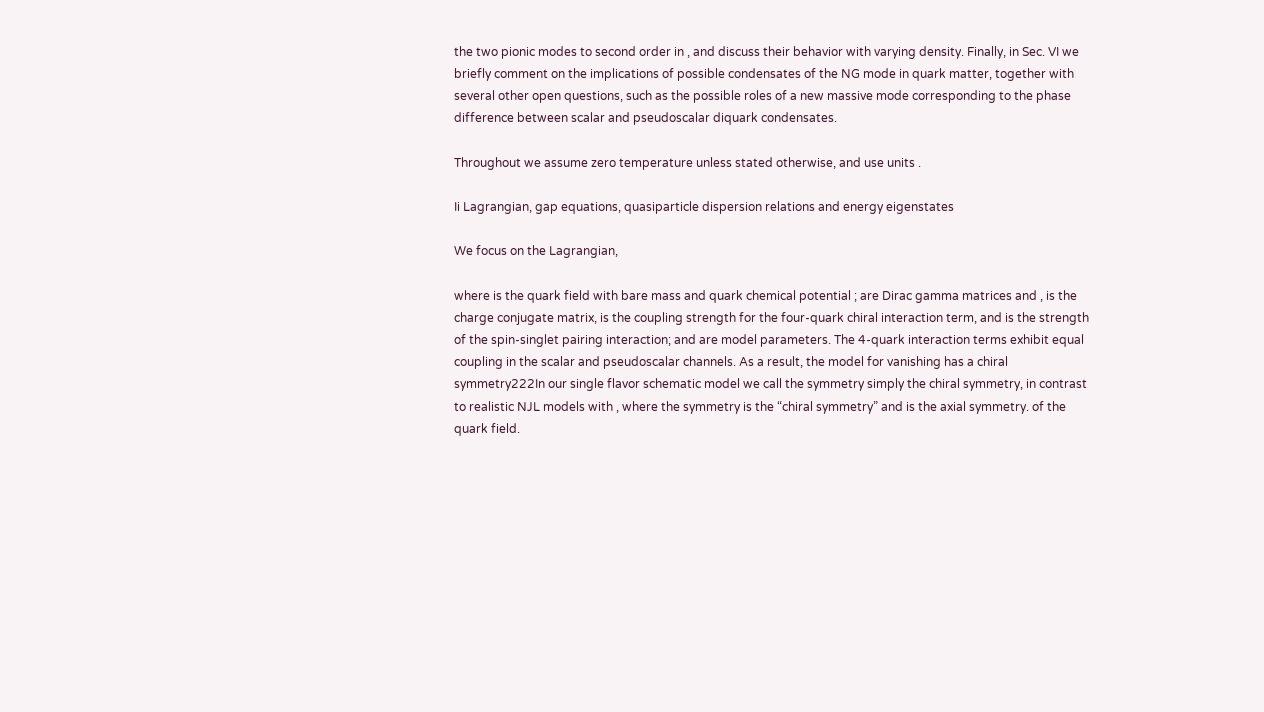the two pionic modes to second order in , and discuss their behavior with varying density. Finally, in Sec. VI we briefly comment on the implications of possible condensates of the NG mode in quark matter, together with several other open questions, such as the possible roles of a new massive mode corresponding to the phase difference between scalar and pseudoscalar diquark condensates.

Throughout we assume zero temperature unless stated otherwise, and use units .

Ii Lagrangian, gap equations, quasiparticle dispersion relations and energy eigenstates

We focus on the Lagrangian,

where is the quark field with bare mass and quark chemical potential ; are Dirac gamma matrices and , is the charge conjugate matrix, is the coupling strength for the four-quark chiral interaction term, and is the strength of the spin-singlet pairing interaction; and are model parameters. The 4-quark interaction terms exhibit equal coupling in the scalar and pseudoscalar channels. As a result, the model for vanishing has a chiral symmetry222In our single flavor schematic model we call the symmetry simply the chiral symmetry, in contrast to realistic NJL models with , where the symmetry is the “chiral symmetry” and is the axial symmetry. of the quark field.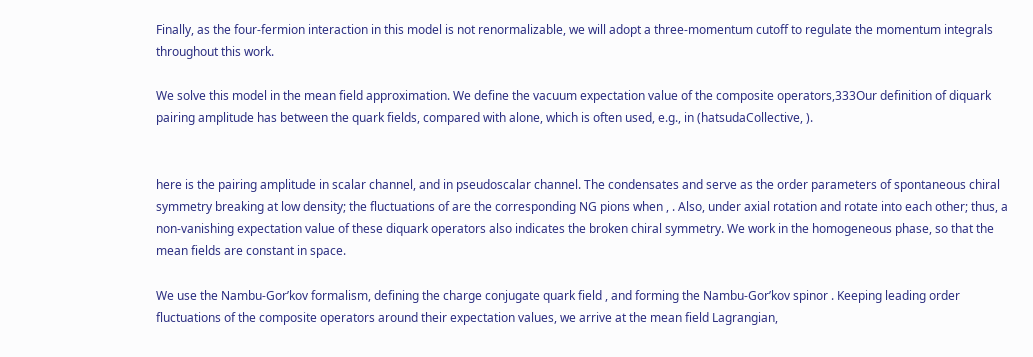Finally, as the four-fermion interaction in this model is not renormalizable, we will adopt a three-momentum cutoff to regulate the momentum integrals throughout this work.

We solve this model in the mean field approximation. We define the vacuum expectation value of the composite operators,333Our definition of diquark pairing amplitude has between the quark fields, compared with alone, which is often used, e.g., in (hatsudaCollective, ).


here is the pairing amplitude in scalar channel, and in pseudoscalar channel. The condensates and serve as the order parameters of spontaneous chiral symmetry breaking at low density; the fluctuations of are the corresponding NG pions when , . Also, under axial rotation and rotate into each other; thus, a non-vanishing expectation value of these diquark operators also indicates the broken chiral symmetry. We work in the homogeneous phase, so that the mean fields are constant in space.

We use the Nambu-Gor’kov formalism, defining the charge conjugate quark field , and forming the Nambu-Gor’kov spinor . Keeping leading order fluctuations of the composite operators around their expectation values, we arrive at the mean field Lagrangian,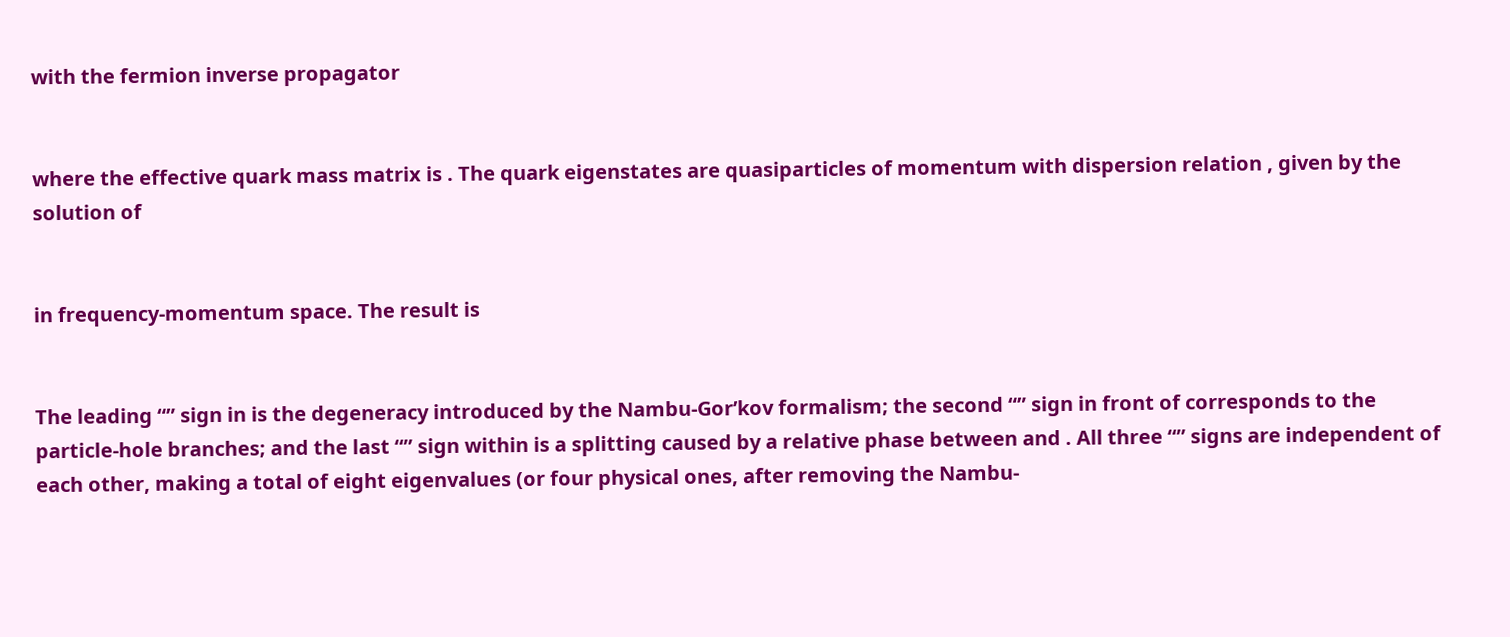with the fermion inverse propagator


where the effective quark mass matrix is . The quark eigenstates are quasiparticles of momentum with dispersion relation , given by the solution of


in frequency-momentum space. The result is


The leading “” sign in is the degeneracy introduced by the Nambu-Gor’kov formalism; the second “” sign in front of corresponds to the particle-hole branches; and the last “” sign within is a splitting caused by a relative phase between and . All three “” signs are independent of each other, making a total of eight eigenvalues (or four physical ones, after removing the Nambu-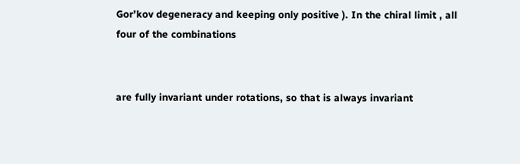Gor’kov degeneracy and keeping only positive ). In the chiral limit , all four of the combinations


are fully invariant under rotations, so that is always invariant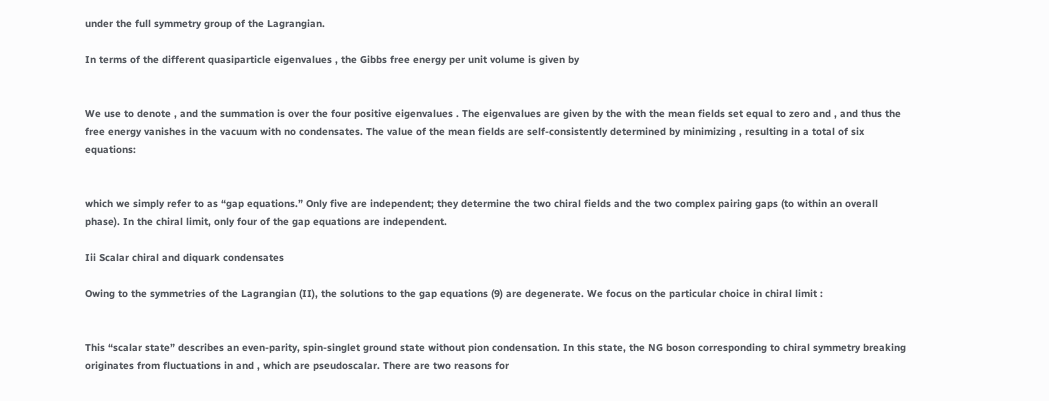under the full symmetry group of the Lagrangian.

In terms of the different quasiparticle eigenvalues , the Gibbs free energy per unit volume is given by


We use to denote , and the summation is over the four positive eigenvalues . The eigenvalues are given by the with the mean fields set equal to zero and , and thus the free energy vanishes in the vacuum with no condensates. The value of the mean fields are self-consistently determined by minimizing , resulting in a total of six equations:


which we simply refer to as “gap equations.” Only five are independent; they determine the two chiral fields and the two complex pairing gaps (to within an overall phase). In the chiral limit, only four of the gap equations are independent.

Iii Scalar chiral and diquark condensates

Owing to the symmetries of the Lagrangian (II), the solutions to the gap equations (9) are degenerate. We focus on the particular choice in chiral limit :


This “scalar state” describes an even-parity, spin-singlet ground state without pion condensation. In this state, the NG boson corresponding to chiral symmetry breaking originates from fluctuations in and , which are pseudoscalar. There are two reasons for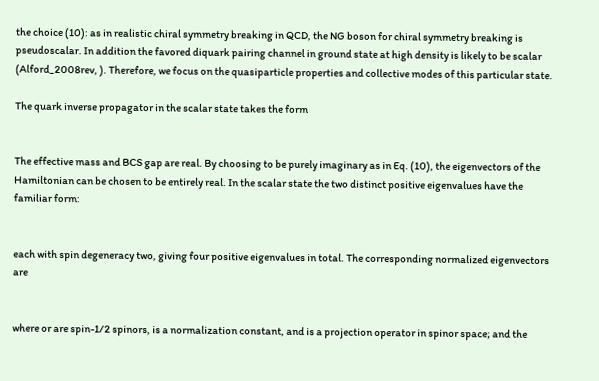the choice (10): as in realistic chiral symmetry breaking in QCD, the NG boson for chiral symmetry breaking is pseudoscalar. In addition the favored diquark pairing channel in ground state at high density is likely to be scalar (Alford_2008rev, ). Therefore, we focus on the quasiparticle properties and collective modes of this particular state.

The quark inverse propagator in the scalar state takes the form


The effective mass and BCS gap are real. By choosing to be purely imaginary as in Eq. (10), the eigenvectors of the Hamiltonian can be chosen to be entirely real. In the scalar state the two distinct positive eigenvalues have the familiar form:


each with spin degeneracy two, giving four positive eigenvalues in total. The corresponding normalized eigenvectors are


where or are spin-1/2 spinors, is a normalization constant, and is a projection operator in spinor space; and the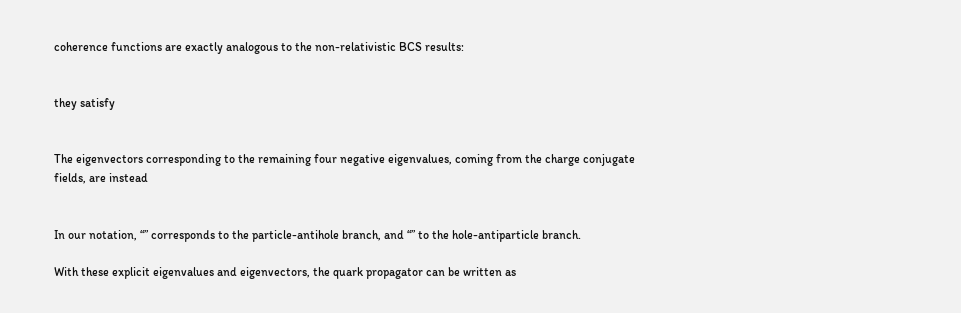coherence functions are exactly analogous to the non-relativistic BCS results:


they satisfy


The eigenvectors corresponding to the remaining four negative eigenvalues, coming from the charge conjugate fields, are instead


In our notation, “” corresponds to the particle-antihole branch, and “” to the hole-antiparticle branch.

With these explicit eigenvalues and eigenvectors, the quark propagator can be written as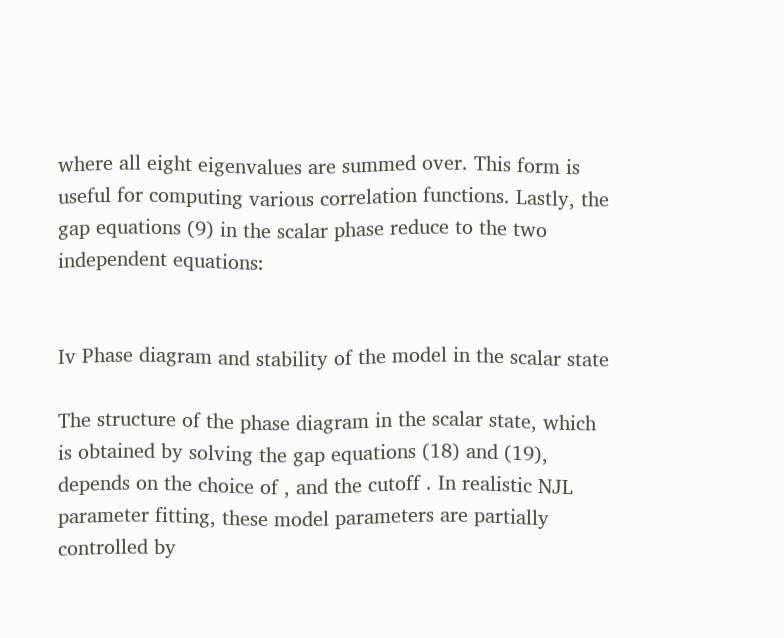where all eight eigenvalues are summed over. This form is useful for computing various correlation functions. Lastly, the gap equations (9) in the scalar phase reduce to the two independent equations:


Iv Phase diagram and stability of the model in the scalar state

The structure of the phase diagram in the scalar state, which is obtained by solving the gap equations (18) and (19), depends on the choice of , and the cutoff . In realistic NJL parameter fitting, these model parameters are partially controlled by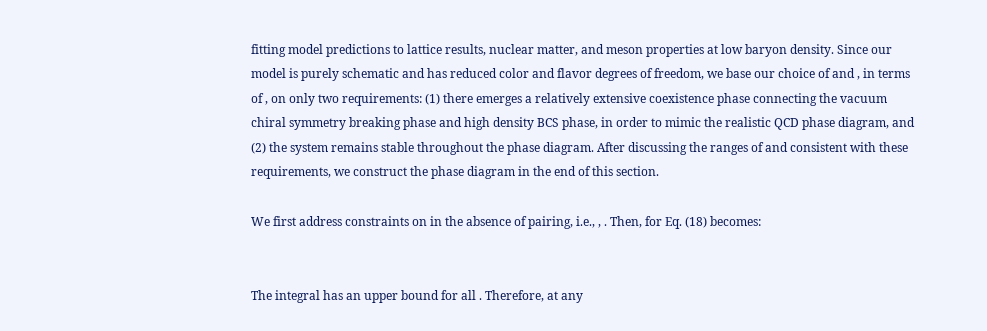fitting model predictions to lattice results, nuclear matter, and meson properties at low baryon density. Since our model is purely schematic and has reduced color and flavor degrees of freedom, we base our choice of and , in terms of , on only two requirements: (1) there emerges a relatively extensive coexistence phase connecting the vacuum chiral symmetry breaking phase and high density BCS phase, in order to mimic the realistic QCD phase diagram, and (2) the system remains stable throughout the phase diagram. After discussing the ranges of and consistent with these requirements, we construct the phase diagram in the end of this section.

We first address constraints on in the absence of pairing, i.e., , . Then, for Eq. (18) becomes:


The integral has an upper bound for all . Therefore, at any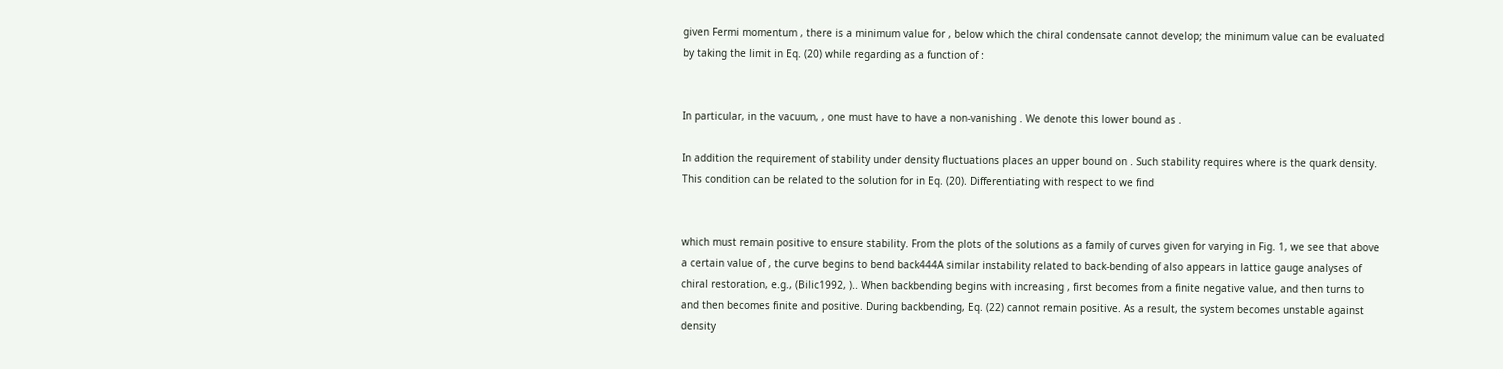given Fermi momentum , there is a minimum value for , below which the chiral condensate cannot develop; the minimum value can be evaluated by taking the limit in Eq. (20) while regarding as a function of :


In particular, in the vacuum, , one must have to have a non-vanishing . We denote this lower bound as .

In addition the requirement of stability under density fluctuations places an upper bound on . Such stability requires where is the quark density. This condition can be related to the solution for in Eq. (20). Differentiating with respect to we find


which must remain positive to ensure stability. From the plots of the solutions as a family of curves given for varying in Fig. 1, we see that above a certain value of , the curve begins to bend back444A similar instability related to back-bending of also appears in lattice gauge analyses of chiral restoration, e.g., (Bilic1992, ).. When backbending begins with increasing , first becomes from a finite negative value, and then turns to and then becomes finite and positive. During backbending, Eq. (22) cannot remain positive. As a result, the system becomes unstable against density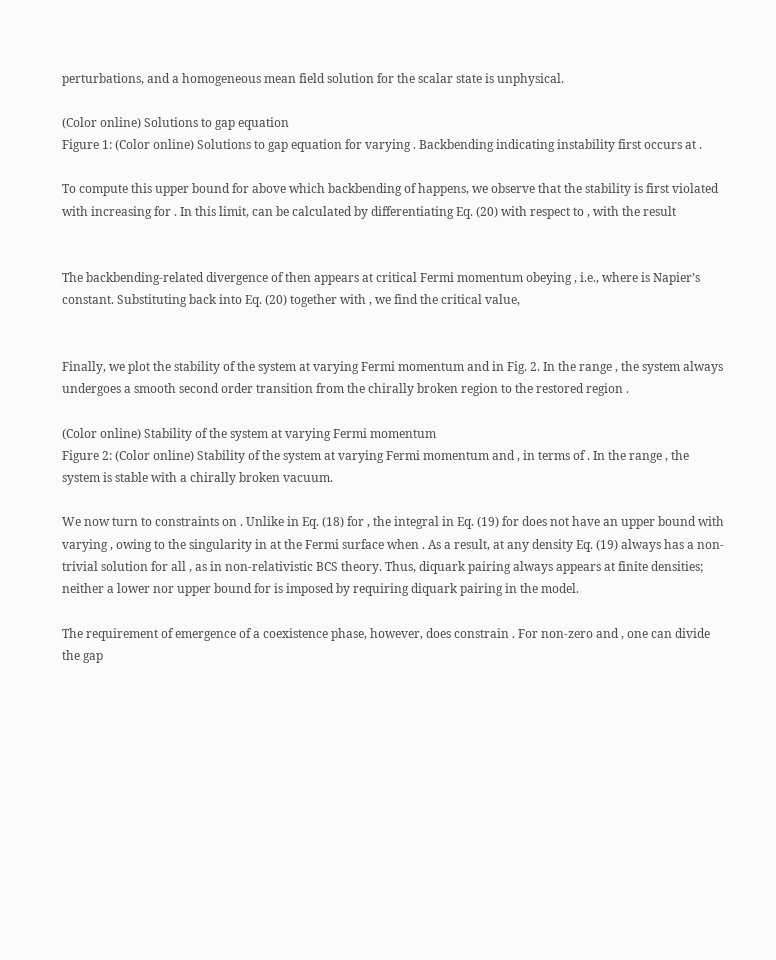perturbations, and a homogeneous mean field solution for the scalar state is unphysical.

(Color online) Solutions to gap equation
Figure 1: (Color online) Solutions to gap equation for varying . Backbending indicating instability first occurs at .

To compute this upper bound for above which backbending of happens, we observe that the stability is first violated with increasing for . In this limit, can be calculated by differentiating Eq. (20) with respect to , with the result


The backbending-related divergence of then appears at critical Fermi momentum obeying , i.e., where is Napier’s constant. Substituting back into Eq. (20) together with , we find the critical value,


Finally, we plot the stability of the system at varying Fermi momentum and in Fig. 2. In the range , the system always undergoes a smooth second order transition from the chirally broken region to the restored region .

(Color online) Stability of the system at varying Fermi momentum
Figure 2: (Color online) Stability of the system at varying Fermi momentum and , in terms of . In the range , the system is stable with a chirally broken vacuum.

We now turn to constraints on . Unlike in Eq. (18) for , the integral in Eq. (19) for does not have an upper bound with varying , owing to the singularity in at the Fermi surface when . As a result, at any density Eq. (19) always has a non-trivial solution for all , as in non-relativistic BCS theory. Thus, diquark pairing always appears at finite densities; neither a lower nor upper bound for is imposed by requiring diquark pairing in the model.

The requirement of emergence of a coexistence phase, however, does constrain . For non-zero and , one can divide the gap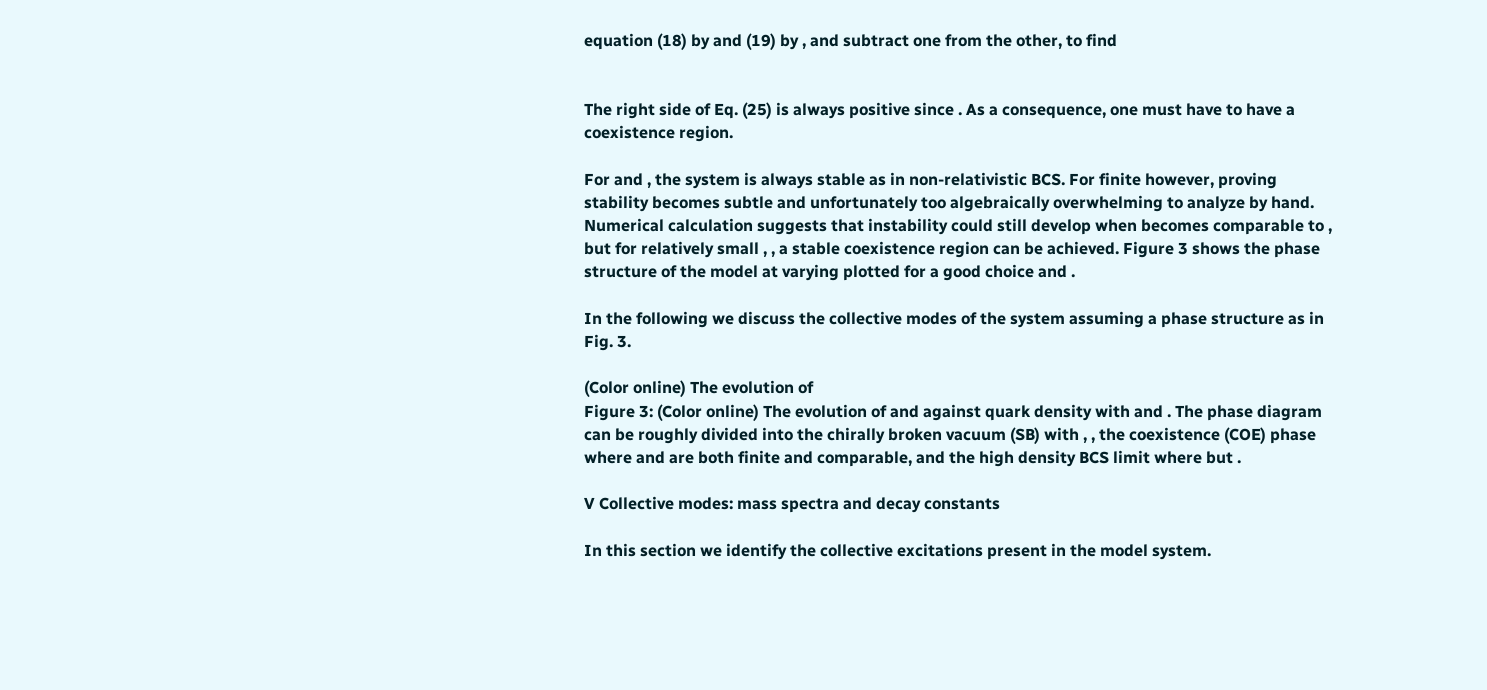equation (18) by and (19) by , and subtract one from the other, to find


The right side of Eq. (25) is always positive since . As a consequence, one must have to have a coexistence region.

For and , the system is always stable as in non-relativistic BCS. For finite however, proving stability becomes subtle and unfortunately too algebraically overwhelming to analyze by hand. Numerical calculation suggests that instability could still develop when becomes comparable to , but for relatively small , , a stable coexistence region can be achieved. Figure 3 shows the phase structure of the model at varying plotted for a good choice and .

In the following we discuss the collective modes of the system assuming a phase structure as in Fig. 3.

(Color online) The evolution of
Figure 3: (Color online) The evolution of and against quark density with and . The phase diagram can be roughly divided into the chirally broken vacuum (SB) with , , the coexistence (COE) phase where and are both finite and comparable, and the high density BCS limit where but .

V Collective modes: mass spectra and decay constants

In this section we identify the collective excitations present in the model system.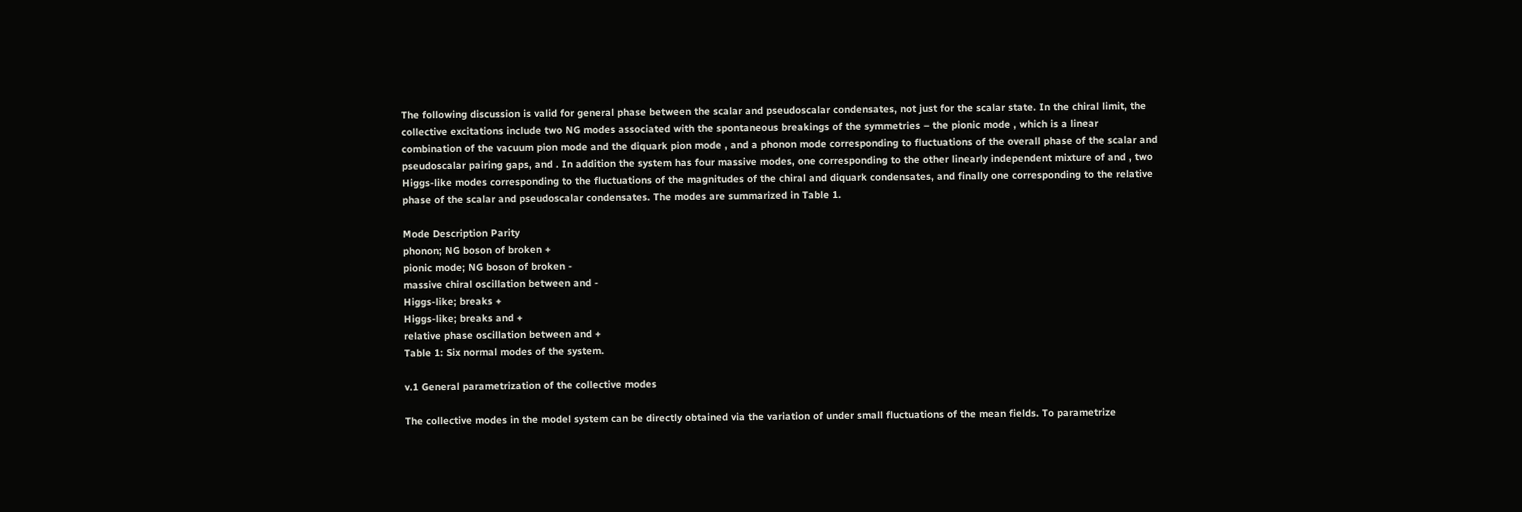The following discussion is valid for general phase between the scalar and pseudoscalar condensates, not just for the scalar state. In the chiral limit, the collective excitations include two NG modes associated with the spontaneous breakings of the symmetries – the pionic mode , which is a linear combination of the vacuum pion mode and the diquark pion mode , and a phonon mode corresponding to fluctuations of the overall phase of the scalar and pseudoscalar pairing gaps, and . In addition the system has four massive modes, one corresponding to the other linearly independent mixture of and , two Higgs-like modes corresponding to the fluctuations of the magnitudes of the chiral and diquark condensates, and finally one corresponding to the relative phase of the scalar and pseudoscalar condensates. The modes are summarized in Table 1.

Mode Description Parity
phonon; NG boson of broken +
pionic mode; NG boson of broken -
massive chiral oscillation between and -
Higgs-like; breaks +
Higgs-like; breaks and +
relative phase oscillation between and +
Table 1: Six normal modes of the system.

v.1 General parametrization of the collective modes

The collective modes in the model system can be directly obtained via the variation of under small fluctuations of the mean fields. To parametrize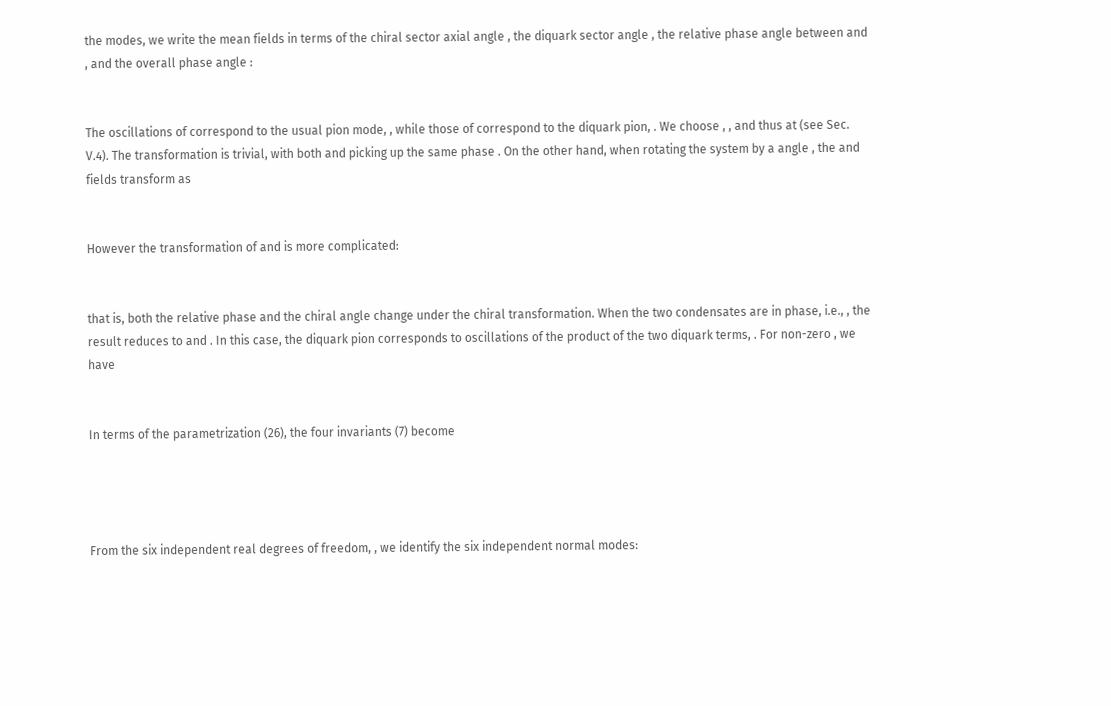the modes, we write the mean fields in terms of the chiral sector axial angle , the diquark sector angle , the relative phase angle between and , and the overall phase angle :


The oscillations of correspond to the usual pion mode, , while those of correspond to the diquark pion, . We choose , , and thus at (see Sec. V.4). The transformation is trivial, with both and picking up the same phase . On the other hand, when rotating the system by a angle , the and fields transform as


However the transformation of and is more complicated:


that is, both the relative phase and the chiral angle change under the chiral transformation. When the two condensates are in phase, i.e., , the result reduces to and . In this case, the diquark pion corresponds to oscillations of the product of the two diquark terms, . For non-zero , we have


In terms of the parametrization (26), the four invariants (7) become




From the six independent real degrees of freedom, , we identify the six independent normal modes: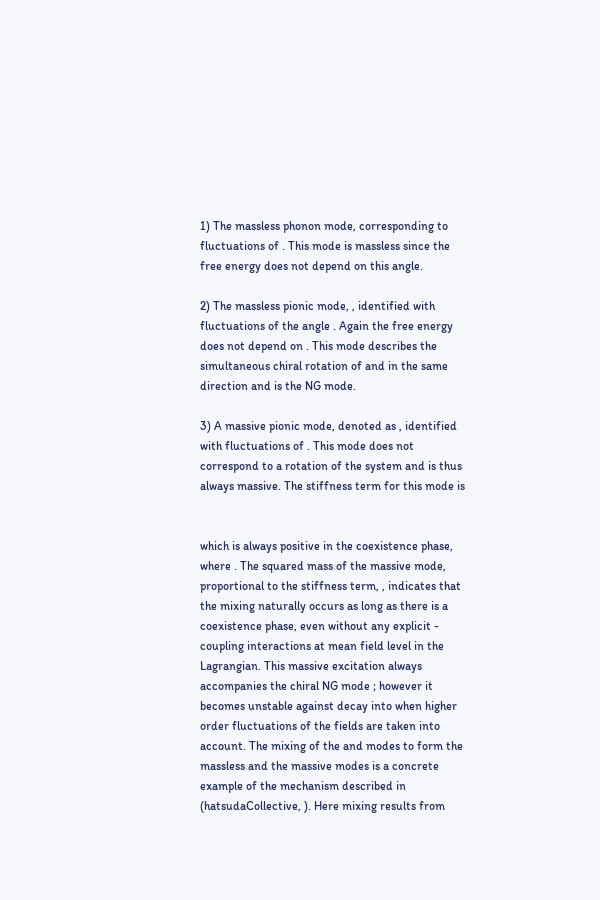1) The massless phonon mode, corresponding to fluctuations of . This mode is massless since the free energy does not depend on this angle.

2) The massless pionic mode, , identified with fluctuations of the angle . Again the free energy does not depend on . This mode describes the simultaneous chiral rotation of and in the same direction and is the NG mode.

3) A massive pionic mode, denoted as , identified with fluctuations of . This mode does not correspond to a rotation of the system and is thus always massive. The stiffness term for this mode is


which is always positive in the coexistence phase, where . The squared mass of the massive mode, proportional to the stiffness term, , indicates that the mixing naturally occurs as long as there is a coexistence phase, even without any explicit - coupling interactions at mean field level in the Lagrangian. This massive excitation always accompanies the chiral NG mode ; however it becomes unstable against decay into when higher order fluctuations of the fields are taken into account. The mixing of the and modes to form the massless and the massive modes is a concrete example of the mechanism described in (hatsudaCollective, ). Here mixing results from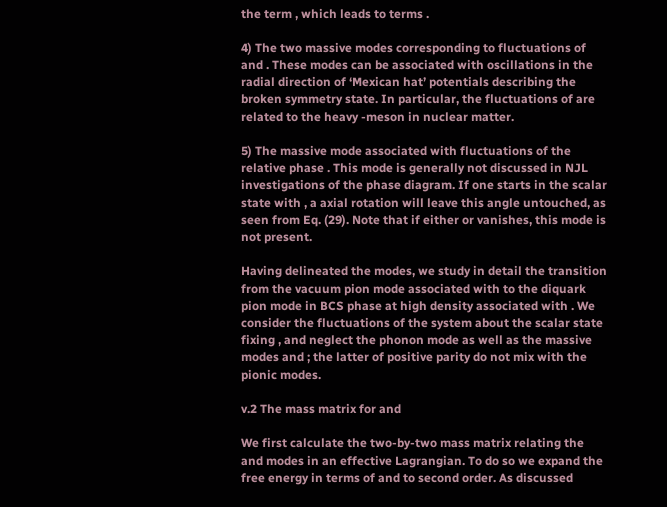the term , which leads to terms .

4) The two massive modes corresponding to fluctuations of and . These modes can be associated with oscillations in the radial direction of ‘Mexican hat’ potentials describing the broken symmetry state. In particular, the fluctuations of are related to the heavy -meson in nuclear matter.

5) The massive mode associated with fluctuations of the relative phase . This mode is generally not discussed in NJL investigations of the phase diagram. If one starts in the scalar state with , a axial rotation will leave this angle untouched, as seen from Eq. (29). Note that if either or vanishes, this mode is not present.

Having delineated the modes, we study in detail the transition from the vacuum pion mode associated with to the diquark pion mode in BCS phase at high density associated with . We consider the fluctuations of the system about the scalar state fixing , and neglect the phonon mode as well as the massive modes and ; the latter of positive parity do not mix with the pionic modes.

v.2 The mass matrix for and

We first calculate the two-by-two mass matrix relating the and modes in an effective Lagrangian. To do so we expand the free energy in terms of and to second order. As discussed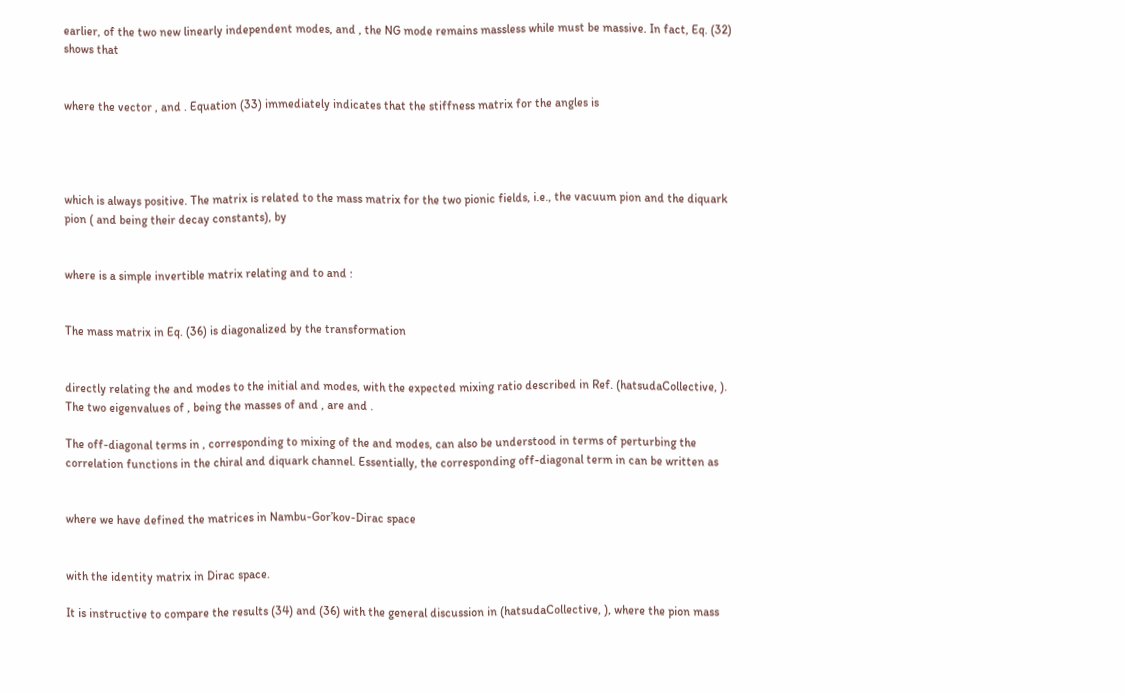earlier, of the two new linearly independent modes, and , the NG mode remains massless while must be massive. In fact, Eq. (32) shows that


where the vector , and . Equation (33) immediately indicates that the stiffness matrix for the angles is




which is always positive. The matrix is related to the mass matrix for the two pionic fields, i.e., the vacuum pion and the diquark pion ( and being their decay constants), by


where is a simple invertible matrix relating and to and :


The mass matrix in Eq. (36) is diagonalized by the transformation


directly relating the and modes to the initial and modes, with the expected mixing ratio described in Ref. (hatsudaCollective, ). The two eigenvalues of , being the masses of and , are and .

The off-diagonal terms in , corresponding to mixing of the and modes, can also be understood in terms of perturbing the correlation functions in the chiral and diquark channel. Essentially, the corresponding off-diagonal term in can be written as


where we have defined the matrices in Nambu-Gor’kov-Dirac space


with the identity matrix in Dirac space.

It is instructive to compare the results (34) and (36) with the general discussion in (hatsudaCollective, ), where the pion mass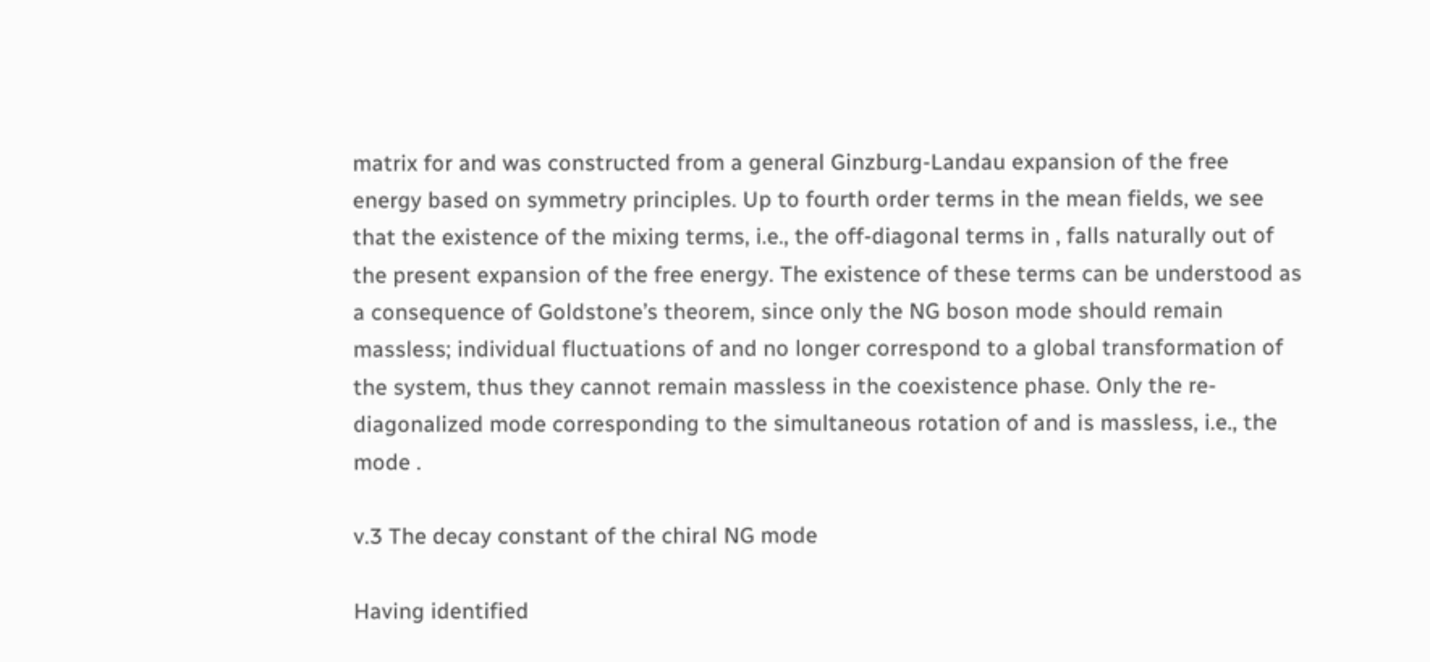matrix for and was constructed from a general Ginzburg-Landau expansion of the free energy based on symmetry principles. Up to fourth order terms in the mean fields, we see that the existence of the mixing terms, i.e., the off-diagonal terms in , falls naturally out of the present expansion of the free energy. The existence of these terms can be understood as a consequence of Goldstone’s theorem, since only the NG boson mode should remain massless; individual fluctuations of and no longer correspond to a global transformation of the system, thus they cannot remain massless in the coexistence phase. Only the re-diagonalized mode corresponding to the simultaneous rotation of and is massless, i.e., the mode .

v.3 The decay constant of the chiral NG mode

Having identified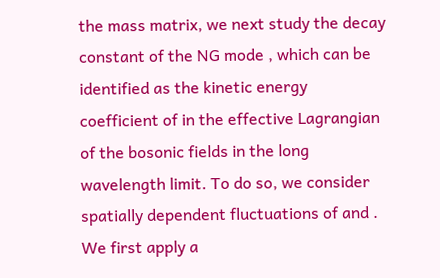the mass matrix, we next study the decay constant of the NG mode , which can be identified as the kinetic energy coefficient of in the effective Lagrangian of the bosonic fields in the long wavelength limit. To do so, we consider spatially dependent fluctuations of and . We first apply a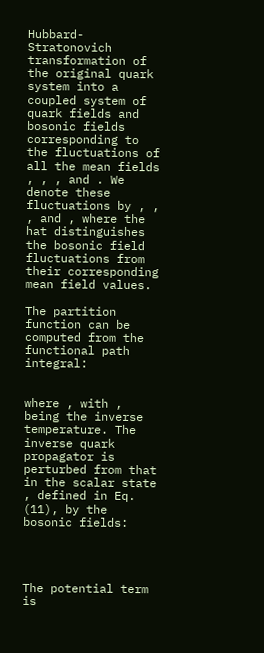Hubbard-Stratonovich transformation of the original quark system into a coupled system of quark fields and bosonic fields corresponding to the fluctuations of all the mean fields , , , and . We denote these fluctuations by , , , and , where the hat distinguishes the bosonic field fluctuations from their corresponding mean field values.

The partition function can be computed from the functional path integral:


where , with , being the inverse temperature. The inverse quark propagator is perturbed from that in the scalar state , defined in Eq. (11), by the bosonic fields:




The potential term is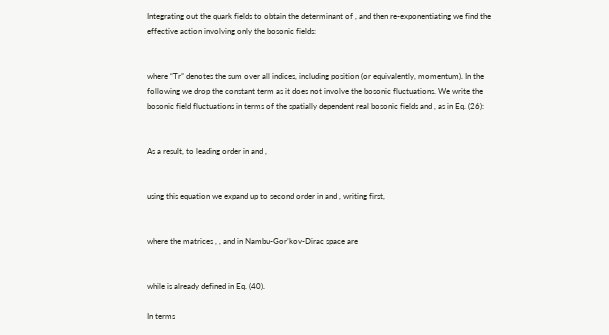Integrating out the quark fields to obtain the determinant of , and then re-exponentiating we find the effective action involving only the bosonic fields:


where “Tr” denotes the sum over all indices, including position (or equivalently, momentum). In the following we drop the constant term as it does not involve the bosonic fluctuations. We write the bosonic field fluctuations in terms of the spatially dependent real bosonic fields and , as in Eq. (26):


As a result, to leading order in and ,


using this equation we expand up to second order in and , writing first,


where the matrices , , and in Nambu-Gor’kov-Dirac space are


while is already defined in Eq. (40).

In terms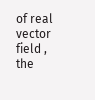of real vector field , the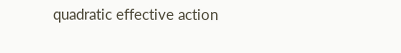quadratic effective action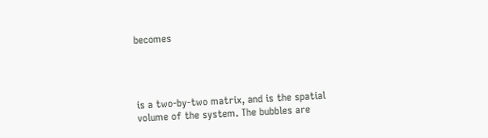becomes




is a two-by-two matrix, and is the spatial volume of the system. The bubbles are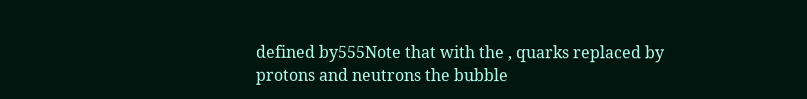defined by555Note that with the , quarks replaced by protons and neutrons the bubble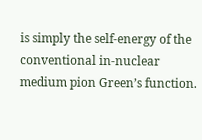is simply the self-energy of the conventional in-nuclear medium pion Green’s function.